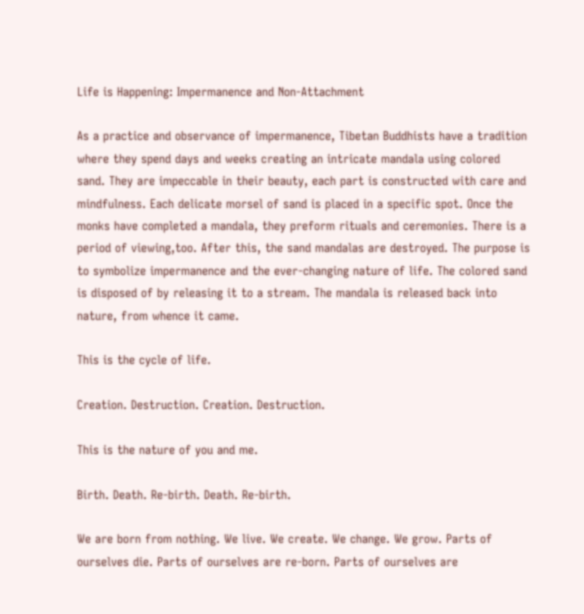Life is Happening: Impermanence and Non-Attachment

As a practice and observance of impermanence, Tibetan Buddhists have a tradition where they spend days and weeks creating an intricate mandala using colored sand. They are impeccable in their beauty, each part is constructed with care and mindfulness. Each delicate morsel of sand is placed in a specific spot. Once the monks have completed a mandala, they preform rituals and ceremonies. There is a period of viewing,too. After this, the sand mandalas are destroyed. The purpose is to symbolize impermanence and the ever-changing nature of life. The colored sand is disposed of by releasing it to a stream. The mandala is released back into nature, from whence it came.

This is the cycle of life.

Creation. Destruction. Creation. Destruction.

This is the nature of you and me.

Birth. Death. Re-birth. Death. Re-birth.

We are born from nothing. We live. We create. We change. We grow. Parts of ourselves die. Parts of ourselves are re-born. Parts of ourselves are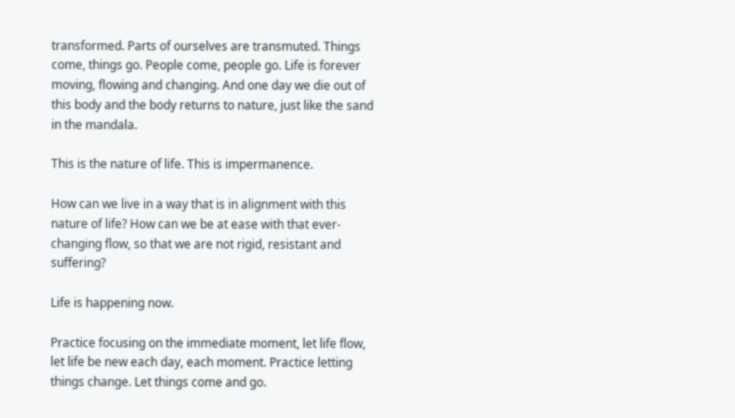transformed. Parts of ourselves are transmuted. Things come, things go. People come, people go. Life is forever moving, flowing and changing. And one day we die out of this body and the body returns to nature, just like the sand in the mandala.

This is the nature of life. This is impermanence.

How can we live in a way that is in alignment with this nature of life? How can we be at ease with that ever-changing flow, so that we are not rigid, resistant and suffering?

Life is happening now.

Practice focusing on the immediate moment, let life flow, let life be new each day, each moment. Practice letting things change. Let things come and go.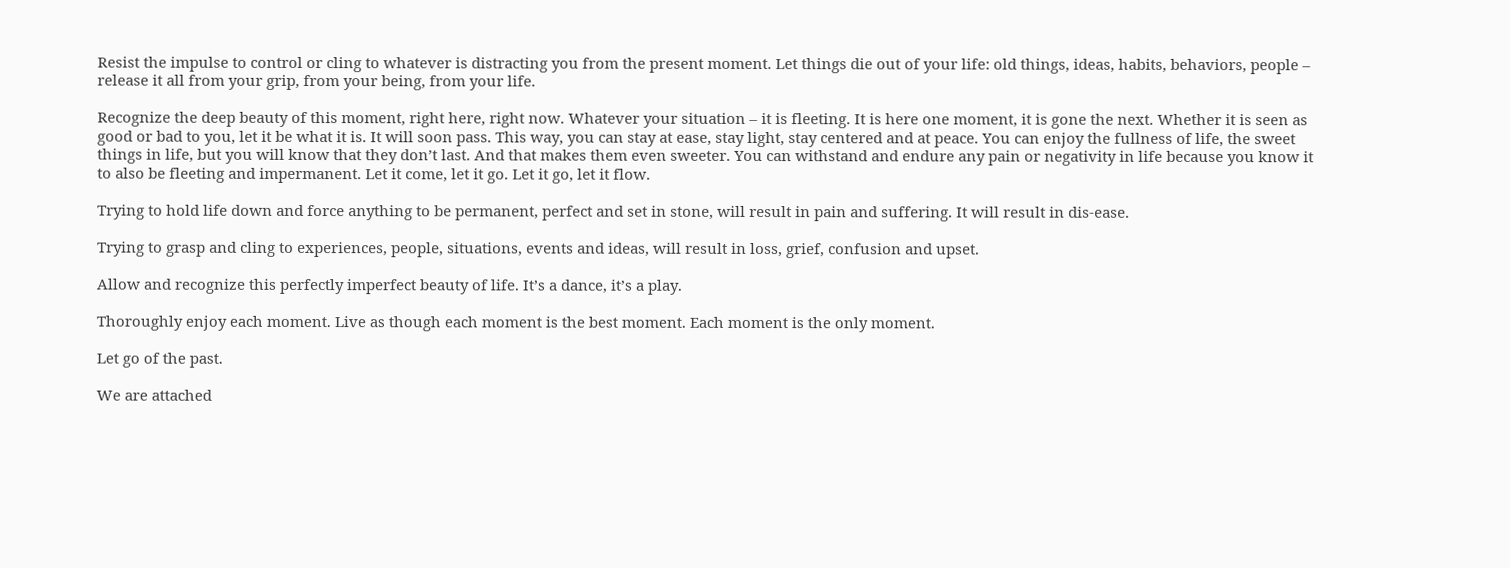Resist the impulse to control or cling to whatever is distracting you from the present moment. Let things die out of your life: old things, ideas, habits, behaviors, people – release it all from your grip, from your being, from your life.

Recognize the deep beauty of this moment, right here, right now. Whatever your situation – it is fleeting. It is here one moment, it is gone the next. Whether it is seen as good or bad to you, let it be what it is. It will soon pass. This way, you can stay at ease, stay light, stay centered and at peace. You can enjoy the fullness of life, the sweet things in life, but you will know that they don’t last. And that makes them even sweeter. You can withstand and endure any pain or negativity in life because you know it to also be fleeting and impermanent. Let it come, let it go. Let it go, let it flow.

Trying to hold life down and force anything to be permanent, perfect and set in stone, will result in pain and suffering. It will result in dis-ease.

Trying to grasp and cling to experiences, people, situations, events and ideas, will result in loss, grief, confusion and upset.

Allow and recognize this perfectly imperfect beauty of life. It’s a dance, it’s a play.

Thoroughly enjoy each moment. Live as though each moment is the best moment. Each moment is the only moment.

Let go of the past.

We are attached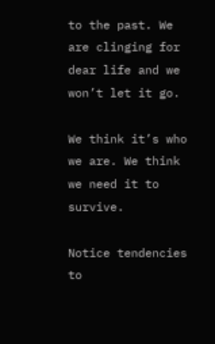to the past. We are clinging for dear life and we won’t let it go.

We think it’s who we are. We think we need it to survive.

Notice tendencies to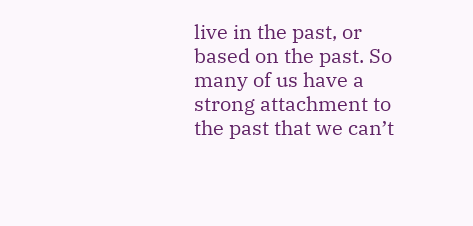live in the past, or based on the past. So many of us have a strong attachment to the past that we can’t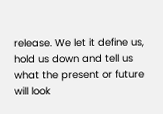release. We let it define us, hold us down and tell us what the present or future will look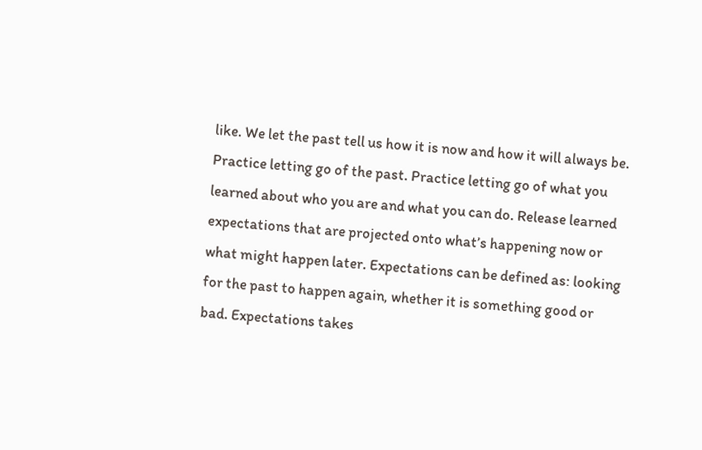like. We let the past tell us how it is now and how it will always be.
Practice letting go of the past. Practice letting go of what you learned about who you are and what you can do. Release learned expectations that are projected onto what’s happening now or what might happen later. Expectations can be defined as: looking for the past to happen again, whether it is something good or bad. Expectations takes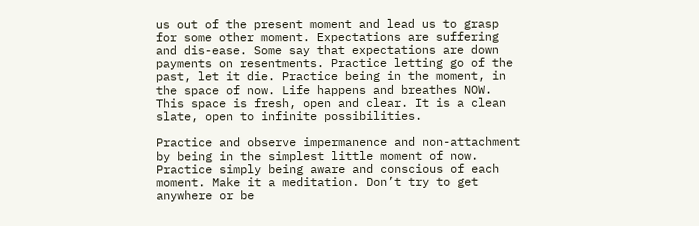us out of the present moment and lead us to grasp for some other moment. Expectations are suffering and dis-ease. Some say that expectations are down payments on resentments. Practice letting go of the past, let it die. Practice being in the moment, in the space of now. Life happens and breathes NOW. This space is fresh, open and clear. It is a clean slate, open to infinite possibilities.

Practice and observe impermanence and non-attachment by being in the simplest little moment of now. Practice simply being aware and conscious of each moment. Make it a meditation. Don’t try to get anywhere or be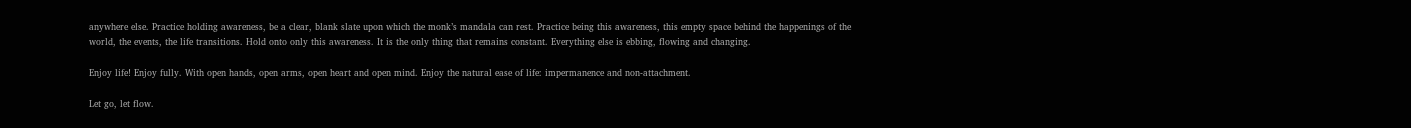anywhere else. Practice holding awareness, be a clear, blank slate upon which the monk’s mandala can rest. Practice being this awareness, this empty space behind the happenings of the world, the events, the life transitions. Hold onto only this awareness. It is the only thing that remains constant. Everything else is ebbing, flowing and changing.

Enjoy life! Enjoy fully. With open hands, open arms, open heart and open mind. Enjoy the natural ease of life: impermanence and non-attachment.

Let go, let flow.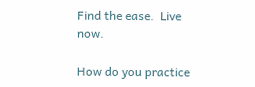Find the ease.  Live now.

How do you practice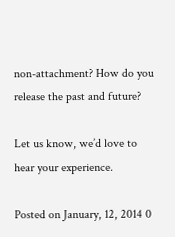non-attachment? How do you release the past and future?

Let us know, we’d love to hear your experience.

Posted on January, 12, 2014 0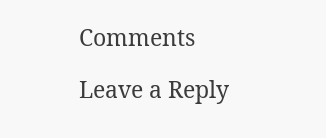Comments

Leave a Reply